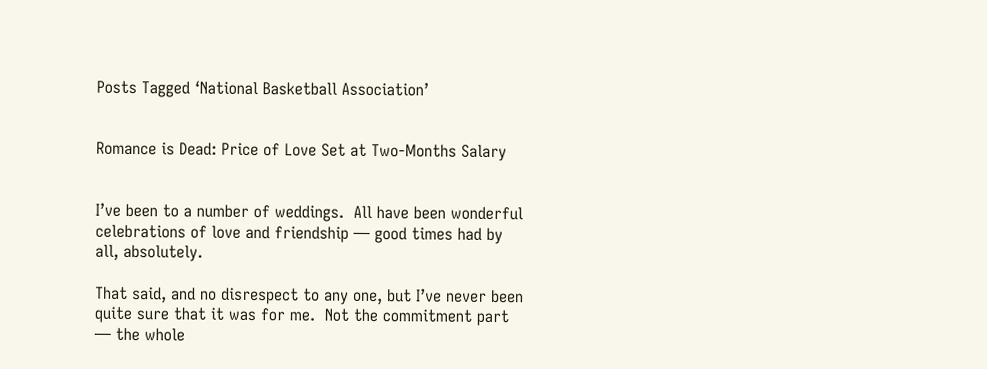Posts Tagged ‘National Basketball Association’


Romance is Dead: Price of Love Set at Two-Months Salary


I’ve been to a number of weddings.  All have been wonderful celebrations of love and friendship — good times had by all, absolutely.

That said, and no disrespect to any one, but I’ve never been quite sure that it was for me.  Not the commitment part — the whole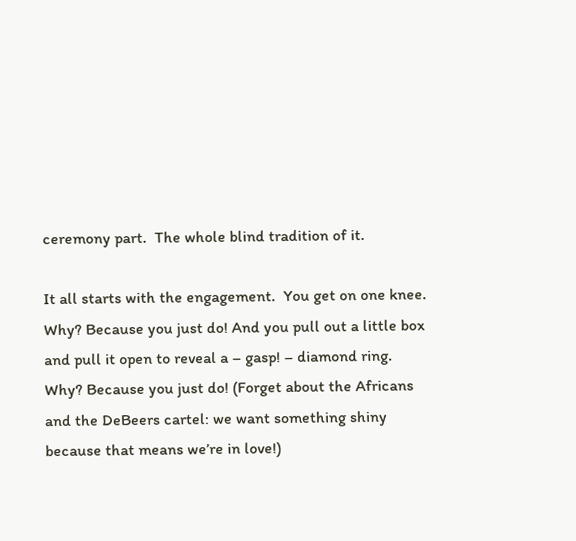ceremony part.  The whole blind tradition of it.

It all starts with the engagement.  You get on one knee.  Why? Because you just do! And you pull out a little box and pull it open to reveal a – gasp! – diamond ring.  Why? Because you just do! (Forget about the Africans and the DeBeers cartel: we want something shiny because that means we’re in love!)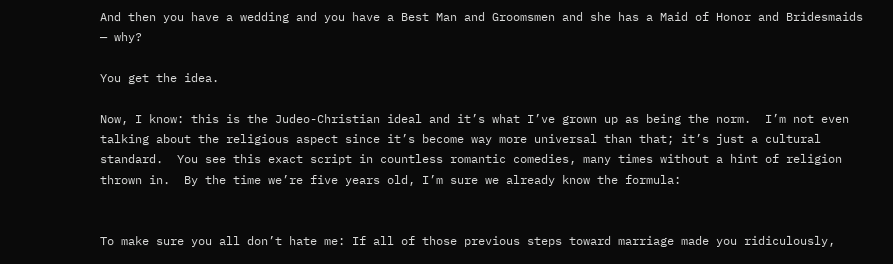And then you have a wedding and you have a Best Man and Groomsmen and she has a Maid of Honor and Bridesmaids — why?

You get the idea.

Now, I know: this is the Judeo-Christian ideal and it’s what I’ve grown up as being the norm.  I’m not even talking about the religious aspect since it’s become way more universal than that; it’s just a cultural standard.  You see this exact script in countless romantic comedies, many times without a hint of religion thrown in.  By the time we’re five years old, I’m sure we already know the formula:


To make sure you all don’t hate me: If all of those previous steps toward marriage made you ridiculously,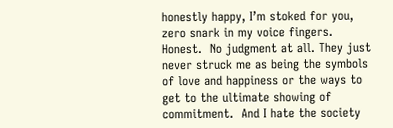honestly happy, I’m stoked for you, zero snark in my voice fingers.  Honest.  No judgment at all. They just never struck me as being the symbols of love and happiness or the ways to get to the ultimate showing of commitment.  And I hate the society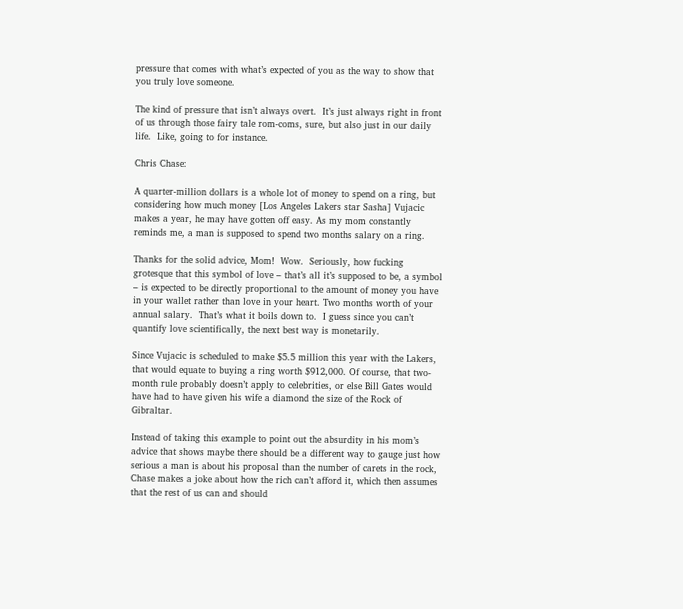pressure that comes with what’s expected of you as the way to show that you truly love someone.

The kind of pressure that isn’t always overt.  It’s just always right in front of us through those fairy tale rom-coms, sure, but also just in our daily life.  Like, going to for instance.

Chris Chase:

A quarter-million dollars is a whole lot of money to spend on a ring, but considering how much money [Los Angeles Lakers star Sasha] Vujacic makes a year, he may have gotten off easy. As my mom constantly reminds me, a man is supposed to spend two months salary on a ring.

Thanks for the solid advice, Mom!  Wow.  Seriously, how fucking grotesque that this symbol of love – that’s all it’s supposed to be, a symbol – is expected to be directly proportional to the amount of money you have in your wallet rather than love in your heart. Two months worth of your annual salary.  That’s what it boils down to.  I guess since you can’t quantify love scientifically, the next best way is monetarily.

Since Vujacic is scheduled to make $5.5 million this year with the Lakers, that would equate to buying a ring worth $912,000. Of course, that two-month rule probably doesn’t apply to celebrities, or else Bill Gates would have had to have given his wife a diamond the size of the Rock of Gibraltar.

Instead of taking this example to point out the absurdity in his mom’s advice that shows maybe there should be a different way to gauge just how serious a man is about his proposal than the number of carets in the rock, Chase makes a joke about how the rich can’t afford it, which then assumes that the rest of us can and should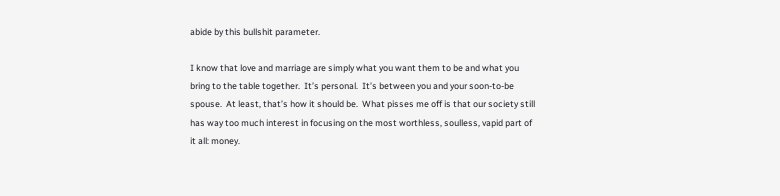abide by this bullshit parameter.

I know that love and marriage are simply what you want them to be and what you bring to the table together.  It’s personal.  It’s between you and your soon-to-be spouse.  At least, that’s how it should be.  What pisses me off is that our society still has way too much interest in focusing on the most worthless, soulless, vapid part of it all: money.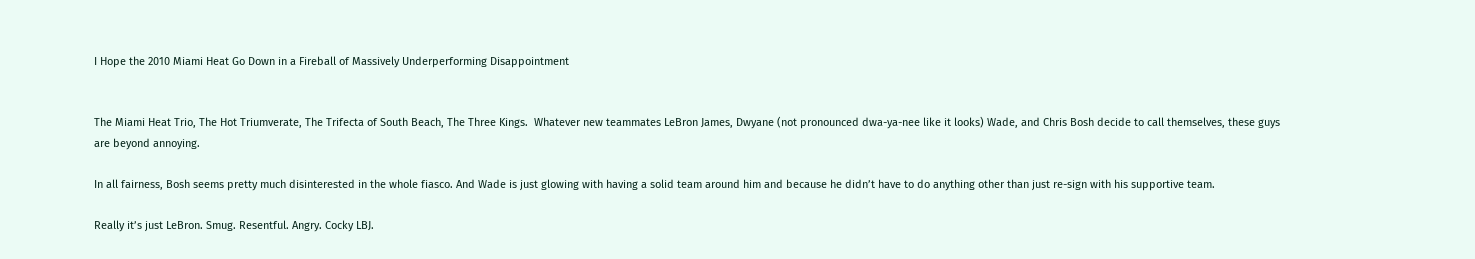I Hope the 2010 Miami Heat Go Down in a Fireball of Massively Underperforming Disappointment


The Miami Heat Trio, The Hot Triumverate, The Trifecta of South Beach, The Three Kings.  Whatever new teammates LeBron James, Dwyane (not pronounced dwa-ya-nee like it looks) Wade, and Chris Bosh decide to call themselves, these guys are beyond annoying.

In all fairness, Bosh seems pretty much disinterested in the whole fiasco. And Wade is just glowing with having a solid team around him and because he didn’t have to do anything other than just re-sign with his supportive team.

Really it’s just LeBron. Smug. Resentful. Angry. Cocky LBJ.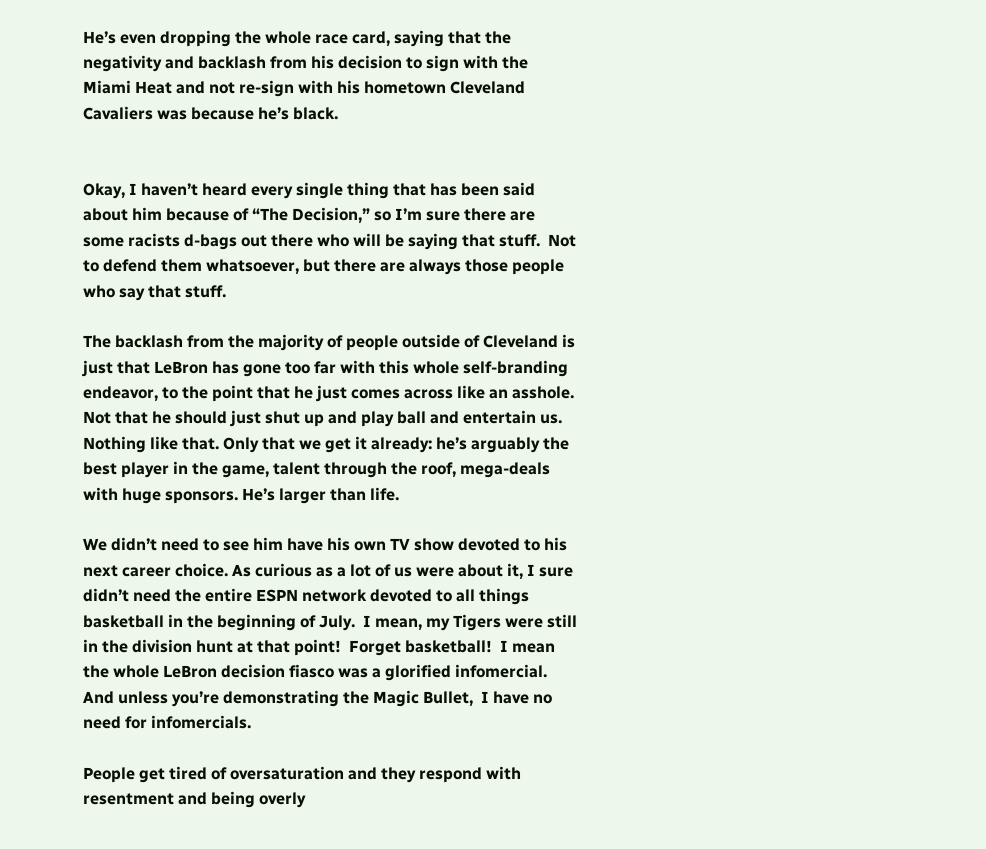He’s even dropping the whole race card, saying that the negativity and backlash from his decision to sign with the Miami Heat and not re-sign with his hometown Cleveland Cavaliers was because he’s black.


Okay, I haven’t heard every single thing that has been said about him because of “The Decision,” so I’m sure there are some racists d-bags out there who will be saying that stuff.  Not to defend them whatsoever, but there are always those people who say that stuff.

The backlash from the majority of people outside of Cleveland is just that LeBron has gone too far with this whole self-branding endeavor, to the point that he just comes across like an asshole. Not that he should just shut up and play ball and entertain us. Nothing like that. Only that we get it already: he’s arguably the best player in the game, talent through the roof, mega-deals with huge sponsors. He’s larger than life.

We didn’t need to see him have his own TV show devoted to his next career choice. As curious as a lot of us were about it, I sure didn’t need the entire ESPN network devoted to all things basketball in the beginning of July.  I mean, my Tigers were still in the division hunt at that point!  Forget basketball!  I mean the whole LeBron decision fiasco was a glorified infomercial.  And unless you’re demonstrating the Magic Bullet,  I have no need for infomercials.

People get tired of oversaturation and they respond with resentment and being overly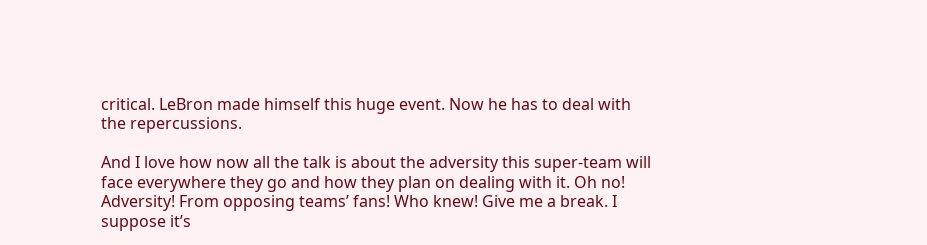critical. LeBron made himself this huge event. Now he has to deal with the repercussions.

And I love how now all the talk is about the adversity this super-team will face everywhere they go and how they plan on dealing with it. Oh no! Adversity! From opposing teams’ fans! Who knew! Give me a break. I suppose it’s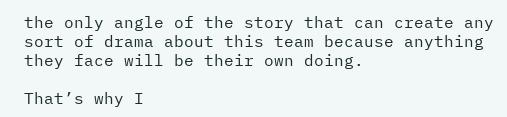the only angle of the story that can create any sort of drama about this team because anything they face will be their own doing.

That’s why I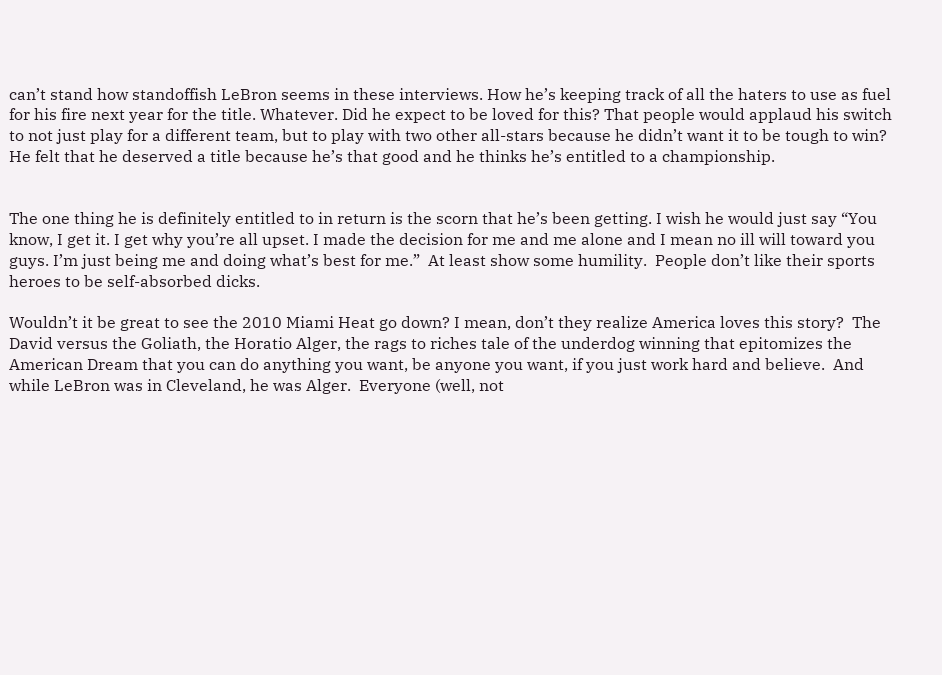can’t stand how standoffish LeBron seems in these interviews. How he’s keeping track of all the haters to use as fuel for his fire next year for the title. Whatever. Did he expect to be loved for this? That people would applaud his switch to not just play for a different team, but to play with two other all-stars because he didn’t want it to be tough to win? He felt that he deserved a title because he’s that good and he thinks he’s entitled to a championship.


The one thing he is definitely entitled to in return is the scorn that he’s been getting. I wish he would just say “You know, I get it. I get why you’re all upset. I made the decision for me and me alone and I mean no ill will toward you guys. I’m just being me and doing what’s best for me.”  At least show some humility.  People don’t like their sports heroes to be self-absorbed dicks.

Wouldn’t it be great to see the 2010 Miami Heat go down? I mean, don’t they realize America loves this story?  The David versus the Goliath, the Horatio Alger, the rags to riches tale of the underdog winning that epitomizes the American Dream that you can do anything you want, be anyone you want, if you just work hard and believe.  And while LeBron was in Cleveland, he was Alger.  Everyone (well, not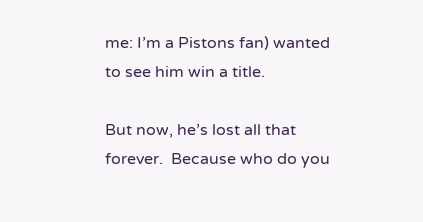me: I’m a Pistons fan) wanted to see him win a title.

But now, he’s lost all that forever.  Because who do you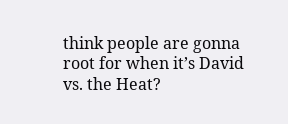think people are gonna root for when it’s David vs. the Heat?